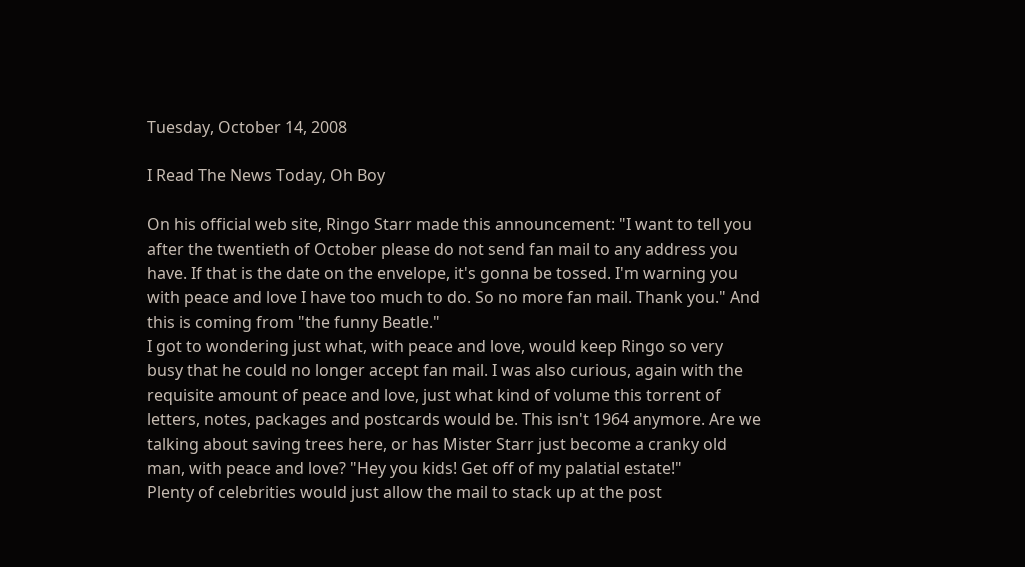Tuesday, October 14, 2008

I Read The News Today, Oh Boy

On his official web site, Ringo Starr made this announcement: "I want to tell you after the twentieth of October please do not send fan mail to any address you have. If that is the date on the envelope, it's gonna be tossed. I'm warning you with peace and love I have too much to do. So no more fan mail. Thank you." And this is coming from "the funny Beatle."
I got to wondering just what, with peace and love, would keep Ringo so very busy that he could no longer accept fan mail. I was also curious, again with the requisite amount of peace and love, just what kind of volume this torrent of letters, notes, packages and postcards would be. This isn't 1964 anymore. Are we talking about saving trees here, or has Mister Starr just become a cranky old man, with peace and love? "Hey you kids! Get off of my palatial estate!"
Plenty of celebrities would just allow the mail to stack up at the post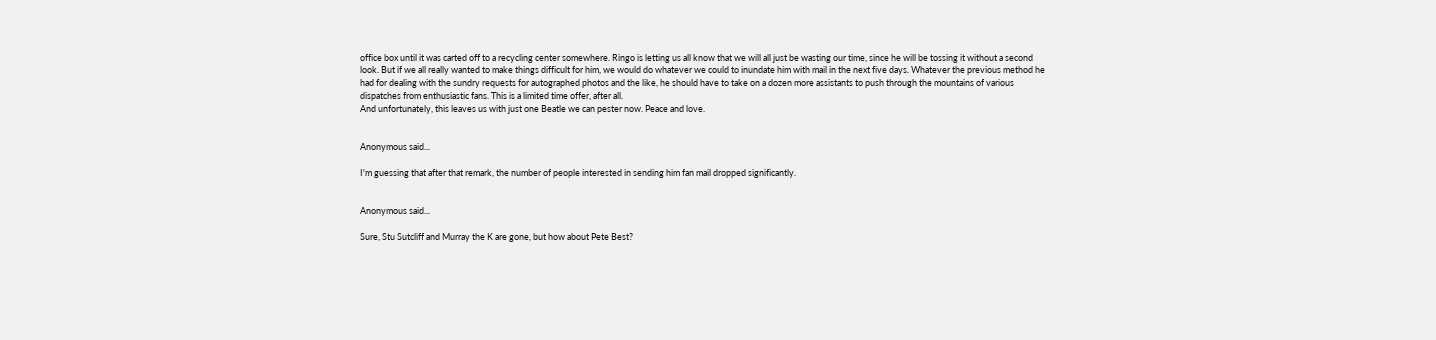office box until it was carted off to a recycling center somewhere. Ringo is letting us all know that we will all just be wasting our time, since he will be tossing it without a second look. But if we all really wanted to make things difficult for him, we would do whatever we could to inundate him with mail in the next five days. Whatever the previous method he had for dealing with the sundry requests for autographed photos and the like, he should have to take on a dozen more assistants to push through the mountains of various dispatches from enthusiastic fans. This is a limited time offer, after all.
And unfortunately, this leaves us with just one Beatle we can pester now. Peace and love.


Anonymous said...

I'm guessing that after that remark, the number of people interested in sending him fan mail dropped significantly.


Anonymous said...

Sure, Stu Sutcliff and Murray the K are gone, but how about Pete Best?